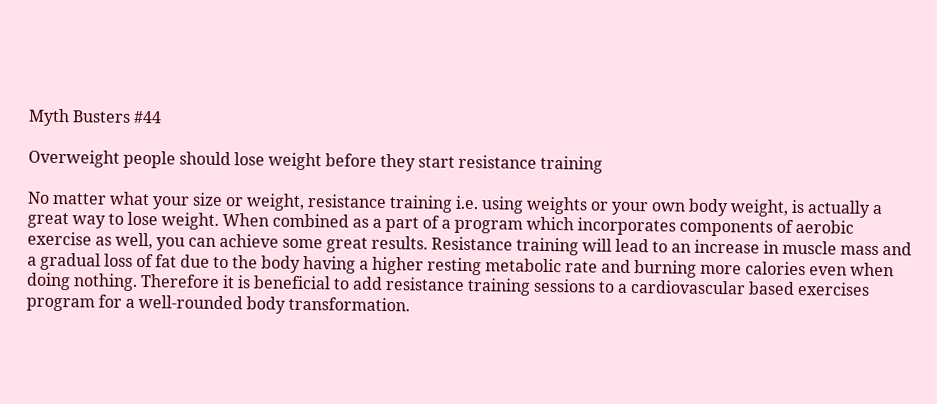Myth Busters #44

Overweight people should lose weight before they start resistance training

No matter what your size or weight, resistance training i.e. using weights or your own body weight, is actually a great way to lose weight. When combined as a part of a program which incorporates components of aerobic exercise as well, you can achieve some great results. Resistance training will lead to an increase in muscle mass and a gradual loss of fat due to the body having a higher resting metabolic rate and burning more calories even when doing nothing. Therefore it is beneficial to add resistance training sessions to a cardiovascular based exercises program for a well-rounded body transformation.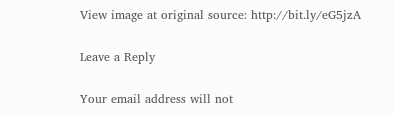View image at original source: http://bit.ly/eG5jzA

Leave a Reply

Your email address will not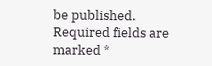be published. Required fields are marked *